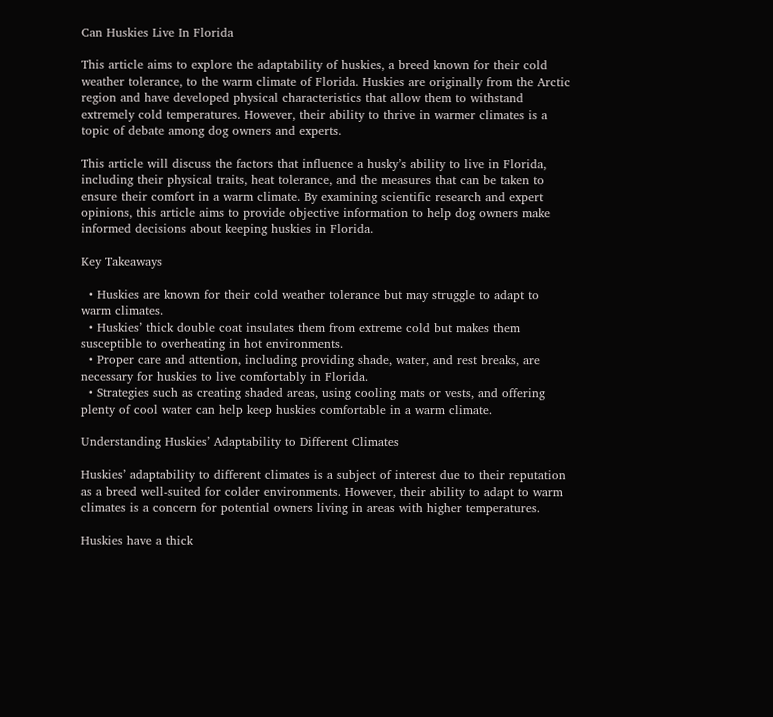Can Huskies Live In Florida

This article aims to explore the adaptability of huskies, a breed known for their cold weather tolerance, to the warm climate of Florida. Huskies are originally from the Arctic region and have developed physical characteristics that allow them to withstand extremely cold temperatures. However, their ability to thrive in warmer climates is a topic of debate among dog owners and experts.

This article will discuss the factors that influence a husky’s ability to live in Florida, including their physical traits, heat tolerance, and the measures that can be taken to ensure their comfort in a warm climate. By examining scientific research and expert opinions, this article aims to provide objective information to help dog owners make informed decisions about keeping huskies in Florida.

Key Takeaways

  • Huskies are known for their cold weather tolerance but may struggle to adapt to warm climates.
  • Huskies’ thick double coat insulates them from extreme cold but makes them susceptible to overheating in hot environments.
  • Proper care and attention, including providing shade, water, and rest breaks, are necessary for huskies to live comfortably in Florida.
  • Strategies such as creating shaded areas, using cooling mats or vests, and offering plenty of cool water can help keep huskies comfortable in a warm climate.

Understanding Huskies’ Adaptability to Different Climates

Huskies’ adaptability to different climates is a subject of interest due to their reputation as a breed well-suited for colder environments. However, their ability to adapt to warm climates is a concern for potential owners living in areas with higher temperatures.

Huskies have a thick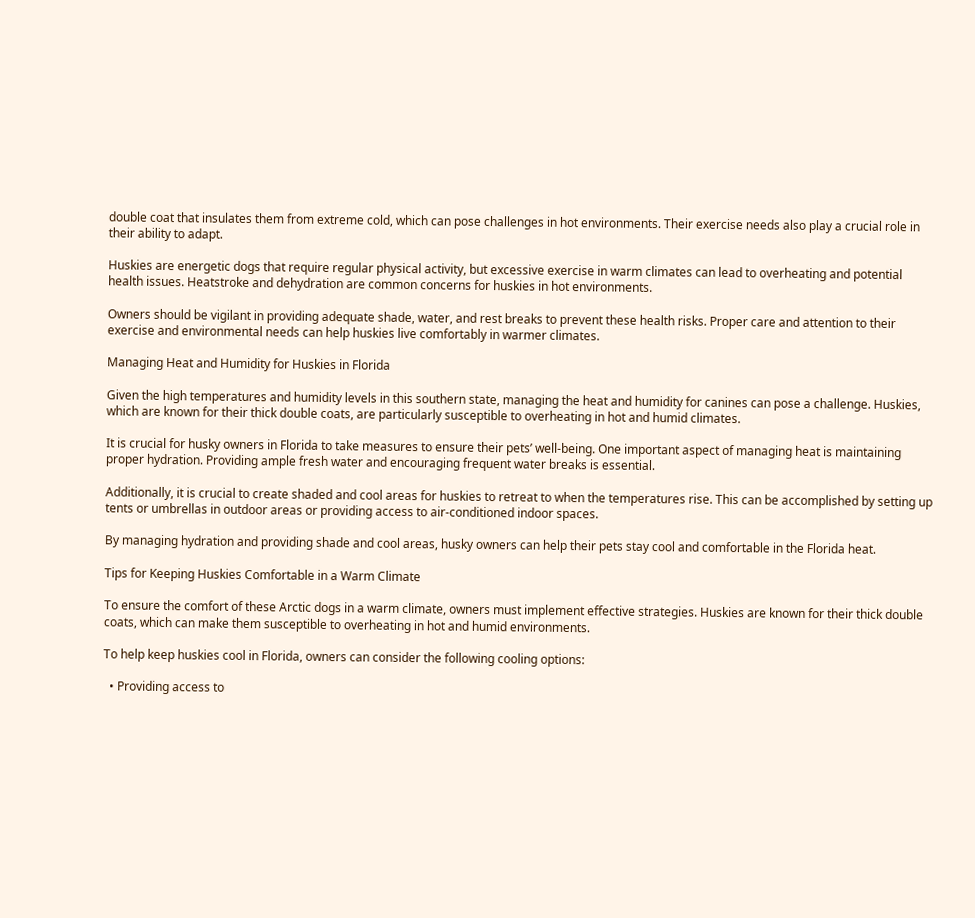double coat that insulates them from extreme cold, which can pose challenges in hot environments. Their exercise needs also play a crucial role in their ability to adapt.

Huskies are energetic dogs that require regular physical activity, but excessive exercise in warm climates can lead to overheating and potential health issues. Heatstroke and dehydration are common concerns for huskies in hot environments.

Owners should be vigilant in providing adequate shade, water, and rest breaks to prevent these health risks. Proper care and attention to their exercise and environmental needs can help huskies live comfortably in warmer climates.

Managing Heat and Humidity for Huskies in Florida

Given the high temperatures and humidity levels in this southern state, managing the heat and humidity for canines can pose a challenge. Huskies, which are known for their thick double coats, are particularly susceptible to overheating in hot and humid climates.

It is crucial for husky owners in Florida to take measures to ensure their pets’ well-being. One important aspect of managing heat is maintaining proper hydration. Providing ample fresh water and encouraging frequent water breaks is essential.

Additionally, it is crucial to create shaded and cool areas for huskies to retreat to when the temperatures rise. This can be accomplished by setting up tents or umbrellas in outdoor areas or providing access to air-conditioned indoor spaces.

By managing hydration and providing shade and cool areas, husky owners can help their pets stay cool and comfortable in the Florida heat.

Tips for Keeping Huskies Comfortable in a Warm Climate

To ensure the comfort of these Arctic dogs in a warm climate, owners must implement effective strategies. Huskies are known for their thick double coats, which can make them susceptible to overheating in hot and humid environments.

To help keep huskies cool in Florida, owners can consider the following cooling options:

  • Providing access to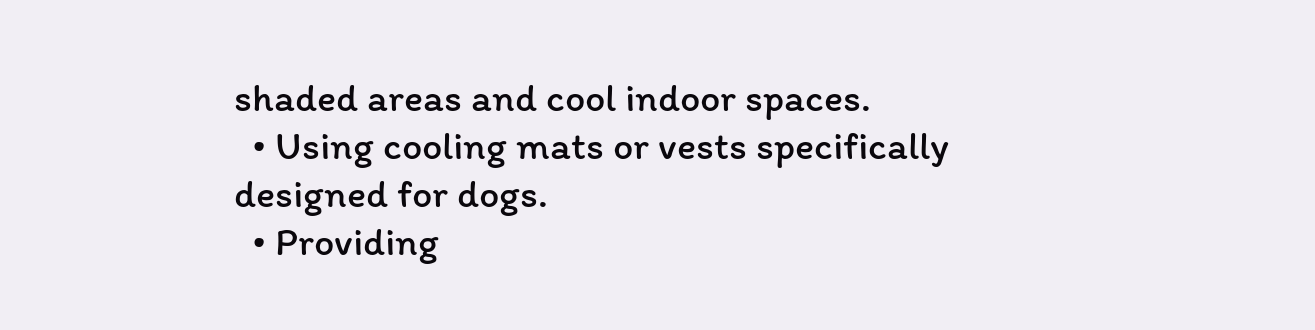shaded areas and cool indoor spaces.
  • Using cooling mats or vests specifically designed for dogs.
  • Providing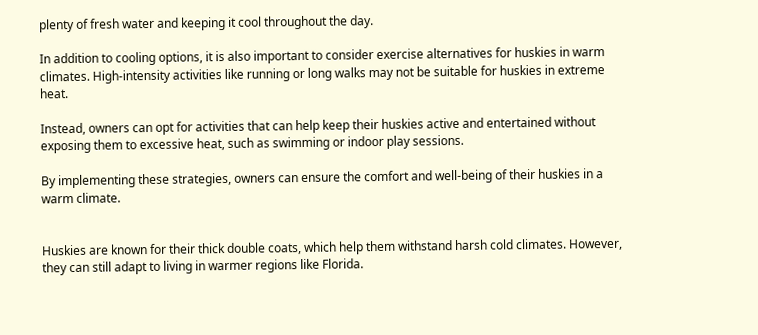plenty of fresh water and keeping it cool throughout the day.

In addition to cooling options, it is also important to consider exercise alternatives for huskies in warm climates. High-intensity activities like running or long walks may not be suitable for huskies in extreme heat.

Instead, owners can opt for activities that can help keep their huskies active and entertained without exposing them to excessive heat, such as swimming or indoor play sessions.

By implementing these strategies, owners can ensure the comfort and well-being of their huskies in a warm climate.


Huskies are known for their thick double coats, which help them withstand harsh cold climates. However, they can still adapt to living in warmer regions like Florida.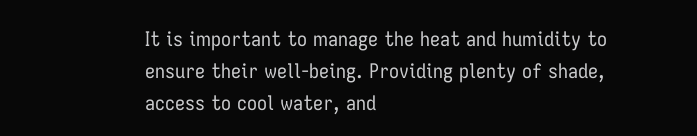It is important to manage the heat and humidity to ensure their well-being. Providing plenty of shade, access to cool water, and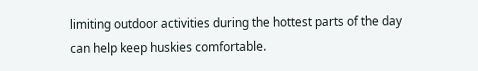limiting outdoor activities during the hottest parts of the day can help keep huskies comfortable.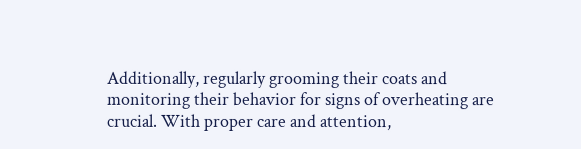Additionally, regularly grooming their coats and monitoring their behavior for signs of overheating are crucial. With proper care and attention,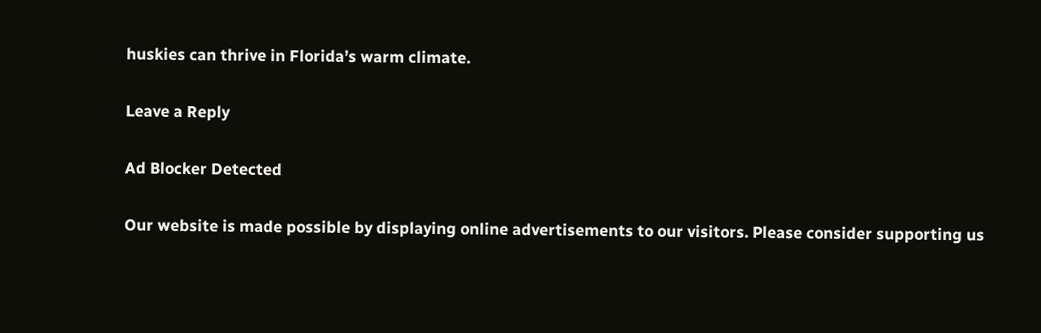huskies can thrive in Florida’s warm climate.

Leave a Reply

Ad Blocker Detected

Our website is made possible by displaying online advertisements to our visitors. Please consider supporting us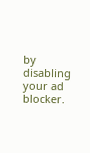by disabling your ad blocker.